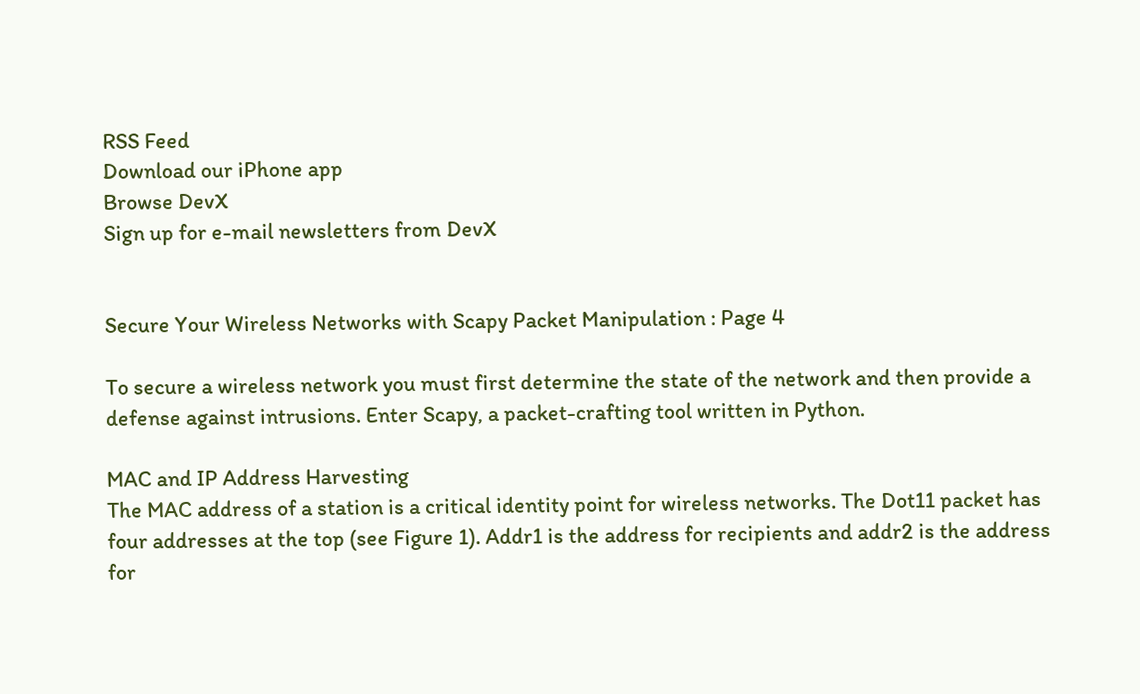RSS Feed
Download our iPhone app
Browse DevX
Sign up for e-mail newsletters from DevX


Secure Your Wireless Networks with Scapy Packet Manipulation : Page 4

To secure a wireless network you must first determine the state of the network and then provide a defense against intrusions. Enter Scapy, a packet-crafting tool written in Python.

MAC and IP Address Harvesting
The MAC address of a station is a critical identity point for wireless networks. The Dot11 packet has four addresses at the top (see Figure 1). Addr1 is the address for recipients and addr2 is the address for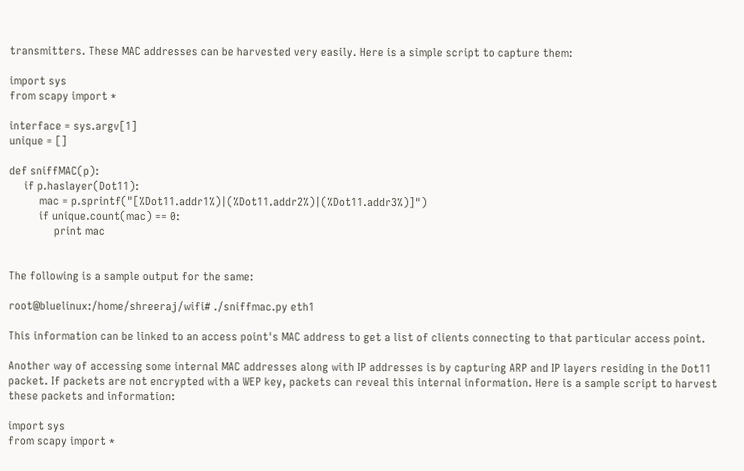transmitters. These MAC addresses can be harvested very easily. Here is a simple script to capture them:

import sys
from scapy import *

interface = sys.argv[1]
unique = []

def sniffMAC(p):
     if p.haslayer(Dot11):
          mac = p.sprintf("[%Dot11.addr1%)|(%Dot11.addr2%)|(%Dot11.addr3%)]")
          if unique.count(mac) == 0:
               print mac


The following is a sample output for the same:

root@bluelinux:/home/shreeraj/wifi# ./sniffmac.py eth1

This information can be linked to an access point's MAC address to get a list of clients connecting to that particular access point.

Another way of accessing some internal MAC addresses along with IP addresses is by capturing ARP and IP layers residing in the Dot11 packet. If packets are not encrypted with a WEP key, packets can reveal this internal information. Here is a sample script to harvest these packets and information:

import sys
from scapy import *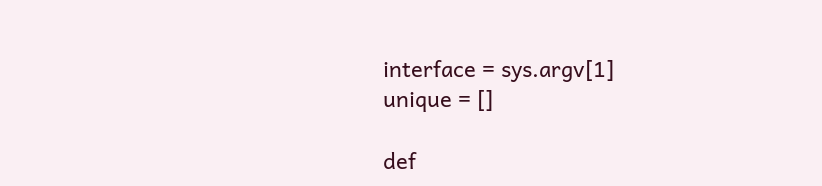interface = sys.argv[1]
unique = []

def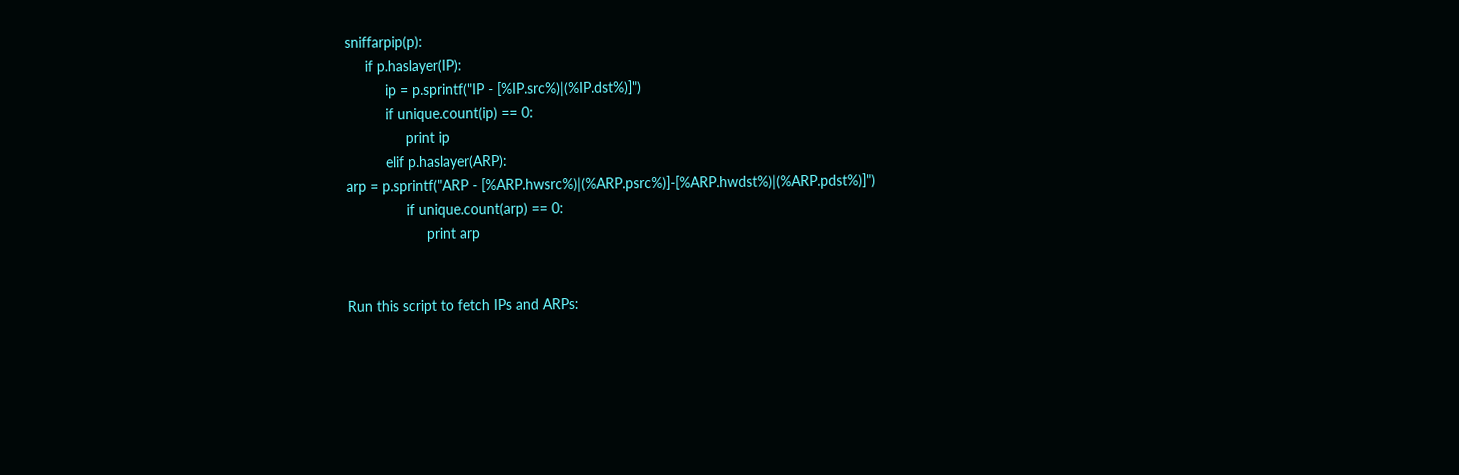sniffarpip(p):
     if p.haslayer(IP):
          ip = p.sprintf("IP - [%IP.src%)|(%IP.dst%)]")
          if unique.count(ip) == 0:
               print ip
          elif p.haslayer(ARP):
arp = p.sprintf("ARP - [%ARP.hwsrc%)|(%ARP.psrc%)]-[%ARP.hwdst%)|(%ARP.pdst%)]")
               if unique.count(arp) == 0:
                    print arp


Run this script to fetch IPs and ARPs: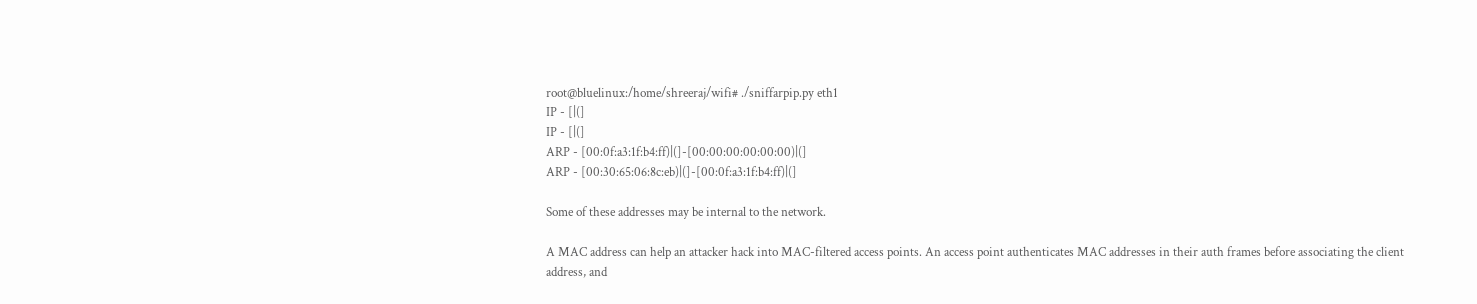root@bluelinux:/home/shreeraj/wifi# ./sniffarpip.py eth1
IP - [|(]
IP - [|(]
ARP - [00:0f:a3:1f:b4:ff)|(]-[00:00:00:00:00:00)|(]
ARP - [00:30:65:06:8c:eb)|(]-[00:0f:a3:1f:b4:ff)|(]

Some of these addresses may be internal to the network.

A MAC address can help an attacker hack into MAC-filtered access points. An access point authenticates MAC addresses in their auth frames before associating the client address, and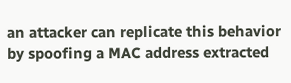an attacker can replicate this behavior by spoofing a MAC address extracted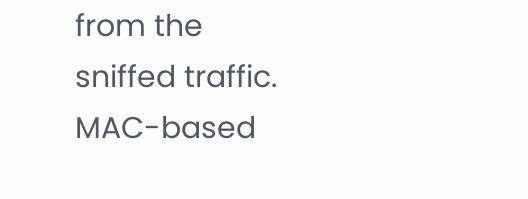from the sniffed traffic. MAC-based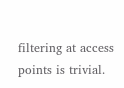filtering at access points is trivial.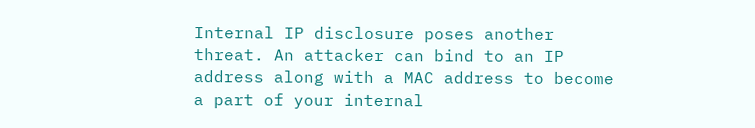Internal IP disclosure poses another threat. An attacker can bind to an IP address along with a MAC address to become a part of your internal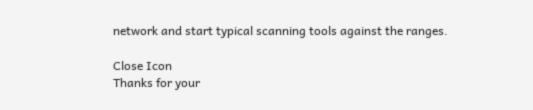network and start typical scanning tools against the ranges.

Close Icon
Thanks for your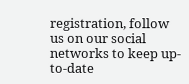registration, follow us on our social networks to keep up-to-date